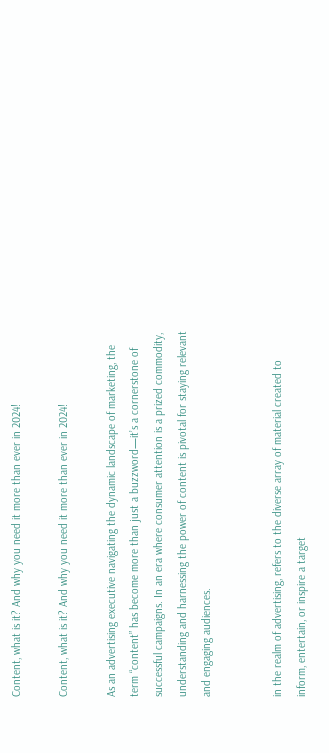Content, what is it? And why you need it more than ever in 2024!

Content, what is it? And why you need it more than ever in 2024!

As an advertising executive navigating the dynamic landscape of marketing, the term “content” has become more than just a buzzword—it’s a cornerstone of successful campaigns. In an era where consumer attention is a prized commodity, understanding and harnessing the power of content is pivotal for staying relevant and engaging audiences.


in the realm of advertising, refers to the diverse array of material created to inform, entertain, or inspire a target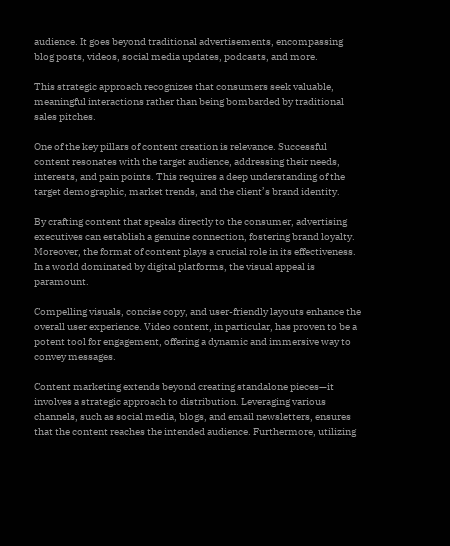audience. It goes beyond traditional advertisements, encompassing blog posts, videos, social media updates, podcasts, and more.

This strategic approach recognizes that consumers seek valuable, meaningful interactions rather than being bombarded by traditional sales pitches.

One of the key pillars of content creation is relevance. Successful content resonates with the target audience, addressing their needs, interests, and pain points. This requires a deep understanding of the target demographic, market trends, and the client’s brand identity.

By crafting content that speaks directly to the consumer, advertising executives can establish a genuine connection, fostering brand loyalty. Moreover, the format of content plays a crucial role in its effectiveness. In a world dominated by digital platforms, the visual appeal is paramount.

Compelling visuals, concise copy, and user-friendly layouts enhance the overall user experience. Video content, in particular, has proven to be a potent tool for engagement, offering a dynamic and immersive way to convey messages.

Content marketing extends beyond creating standalone pieces—it involves a strategic approach to distribution. Leveraging various channels, such as social media, blogs, and email newsletters, ensures that the content reaches the intended audience. Furthermore, utilizing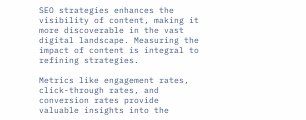SEO strategies enhances the visibility of content, making it more discoverable in the vast digital landscape. Measuring the impact of content is integral to refining strategies.

Metrics like engagement rates, click-through rates, and conversion rates provide valuable insights into the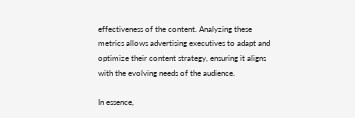effectiveness of the content. Analyzing these metrics allows advertising executives to adapt and optimize their content strategy, ensuring it aligns with the evolving needs of the audience.

In essence,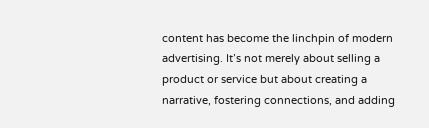content has become the linchpin of modern advertising. It’s not merely about selling a product or service but about creating a narrative, fostering connections, and adding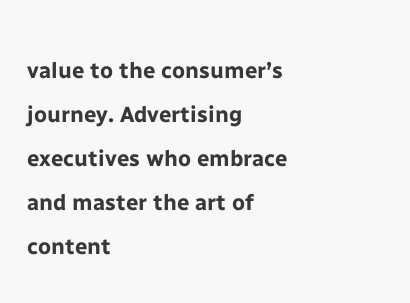value to the consumer’s journey. Advertising executives who embrace and master the art of content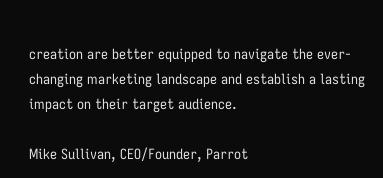creation are better equipped to navigate the ever-changing marketing landscape and establish a lasting impact on their target audience.

Mike Sullivan, CEO/Founder, Parrot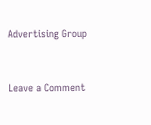Advertising Group


Leave a Comment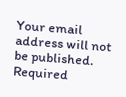Your email address will not be published. Required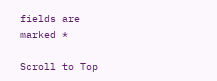fields are marked *

Scroll to Top